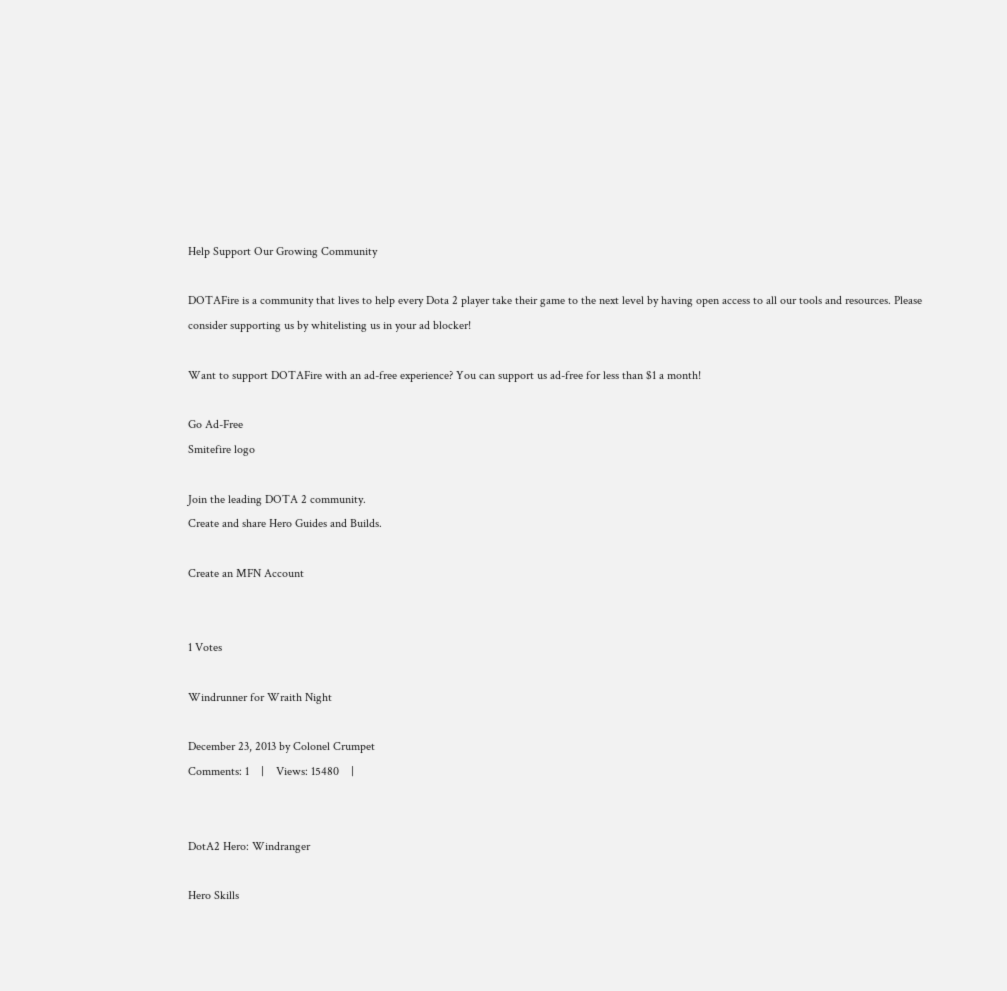Help Support Our Growing Community

DOTAFire is a community that lives to help every Dota 2 player take their game to the next level by having open access to all our tools and resources. Please consider supporting us by whitelisting us in your ad blocker!

Want to support DOTAFire with an ad-free experience? You can support us ad-free for less than $1 a month!

Go Ad-Free
Smitefire logo

Join the leading DOTA 2 community.
Create and share Hero Guides and Builds.

Create an MFN Account


1 Votes

Windrunner for Wraith Night

December 23, 2013 by Colonel Crumpet
Comments: 1    |    Views: 15480    |


DotA2 Hero: Windranger

Hero Skills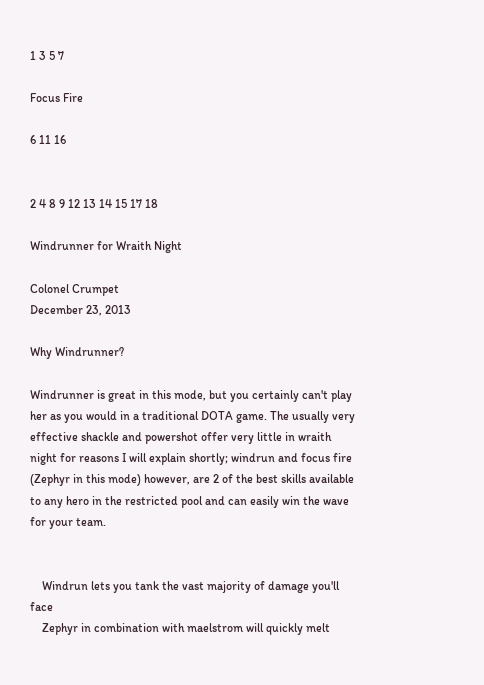1 3 5 7

Focus Fire

6 11 16


2 4 8 9 12 13 14 15 17 18

Windrunner for Wraith Night

Colonel Crumpet
December 23, 2013

Why Windrunner?

Windrunner is great in this mode, but you certainly can't play her as you would in a traditional DOTA game. The usually very effective shackle and powershot offer very little in wraith night for reasons I will explain shortly; windrun and focus fire (Zephyr in this mode) however, are 2 of the best skills available to any hero in the restricted pool and can easily win the wave for your team.


    Windrun lets you tank the vast majority of damage you'll face
    Zephyr in combination with maelstrom will quickly melt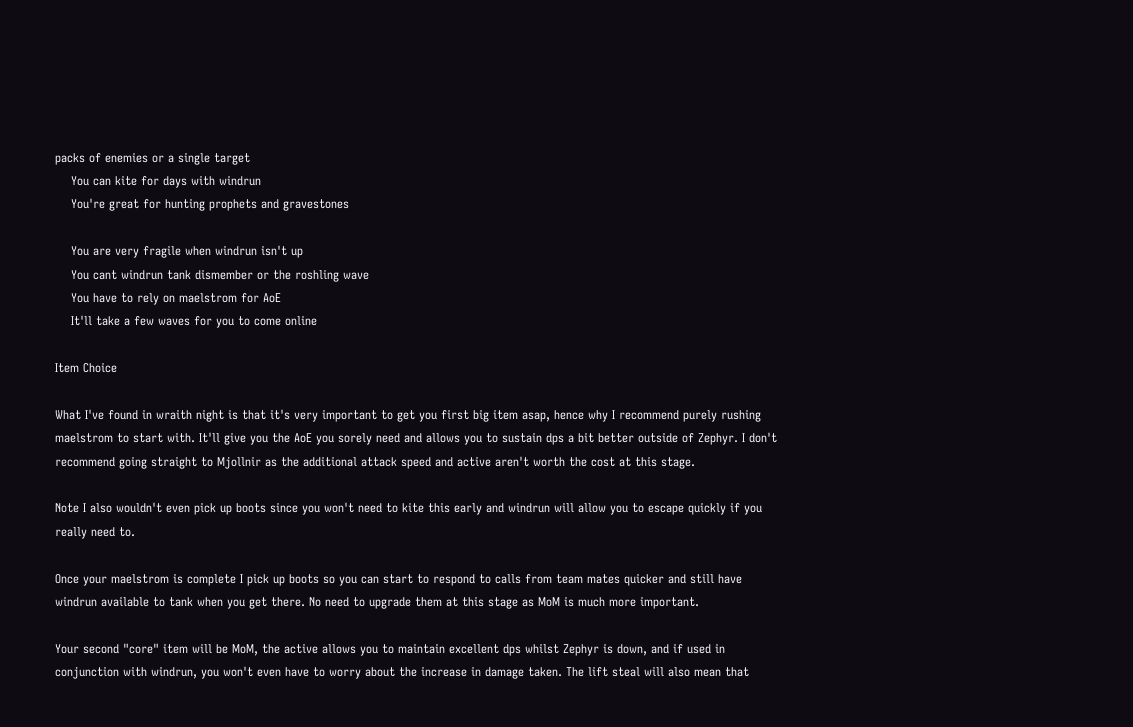packs of enemies or a single target
    You can kite for days with windrun
    You're great for hunting prophets and gravestones

    You are very fragile when windrun isn't up
    You cant windrun tank dismember or the roshling wave
    You have to rely on maelstrom for AoE
    It'll take a few waves for you to come online

Item Choice

What I've found in wraith night is that it's very important to get you first big item asap, hence why I recommend purely rushing maelstrom to start with. It'll give you the AoE you sorely need and allows you to sustain dps a bit better outside of Zephyr. I don't recommend going straight to Mjollnir as the additional attack speed and active aren't worth the cost at this stage.

Note I also wouldn't even pick up boots since you won't need to kite this early and windrun will allow you to escape quickly if you really need to.

Once your maelstrom is complete I pick up boots so you can start to respond to calls from team mates quicker and still have windrun available to tank when you get there. No need to upgrade them at this stage as MoM is much more important.

Your second "core" item will be MoM, the active allows you to maintain excellent dps whilst Zephyr is down, and if used in conjunction with windrun, you won't even have to worry about the increase in damage taken. The lift steal will also mean that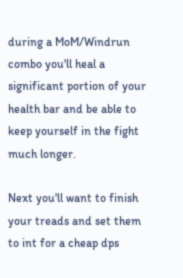during a MoM/Windrun combo you'll heal a significant portion of your health bar and be able to keep yourself in the fight much longer.

Next you'll want to finish your treads and set them to int for a cheap dps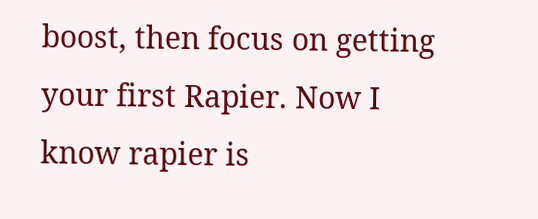boost, then focus on getting your first Rapier. Now I know rapier is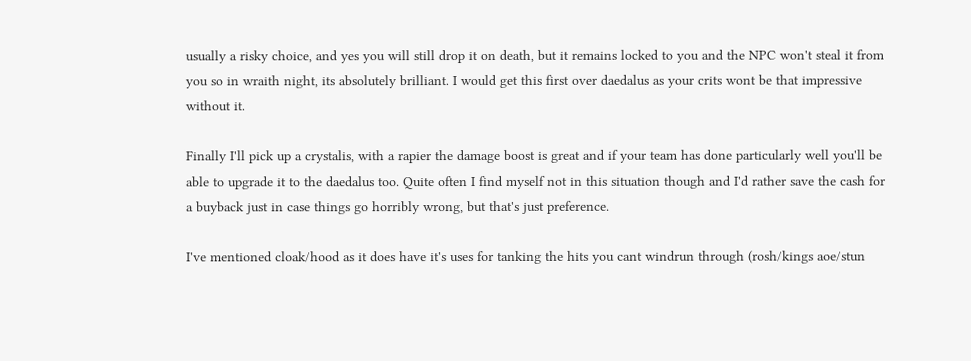usually a risky choice, and yes you will still drop it on death, but it remains locked to you and the NPC won't steal it from you so in wraith night, its absolutely brilliant. I would get this first over daedalus as your crits wont be that impressive without it.

Finally I'll pick up a crystalis, with a rapier the damage boost is great and if your team has done particularly well you'll be able to upgrade it to the daedalus too. Quite often I find myself not in this situation though and I'd rather save the cash for a buyback just in case things go horribly wrong, but that's just preference.

I've mentioned cloak/hood as it does have it's uses for tanking the hits you cant windrun through (rosh/kings aoe/stun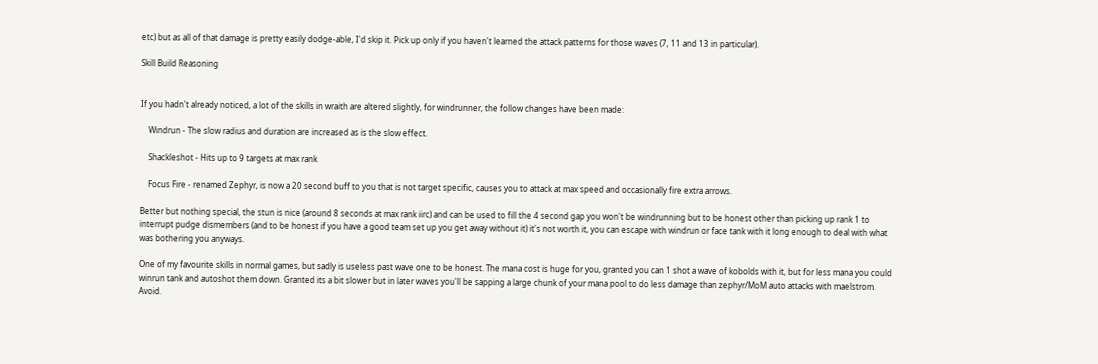etc) but as all of that damage is pretty easily dodge-able, I'd skip it. Pick up only if you haven't learned the attack patterns for those waves (7, 11 and 13 in particular).

Skill Build Reasoning


If you hadn't already noticed, a lot of the skills in wraith are altered slightly, for windrunner, the follow changes have been made:

    Windrun - The slow radius and duration are increased as is the slow effect.

    Shackleshot - Hits up to 9 targets at max rank

    Focus Fire - renamed Zephyr, is now a 20 second buff to you that is not target specific, causes you to attack at max speed and occasionally fire extra arrows.

Better but nothing special, the stun is nice (around 8 seconds at max rank iirc) and can be used to fill the 4 second gap you won't be windrunning but to be honest other than picking up rank 1 to interrupt pudge dismembers (and to be honest if you have a good team set up you get away without it) it's not worth it, you can escape with windrun or face tank with it long enough to deal with what was bothering you anyways.

One of my favourite skills in normal games, but sadly is useless past wave one to be honest. The mana cost is huge for you, granted you can 1 shot a wave of kobolds with it, but for less mana you could winrun tank and autoshot them down. Granted its a bit slower but in later waves you'll be sapping a large chunk of your mana pool to do less damage than zephyr/MoM auto attacks with maelstrom. Avoid.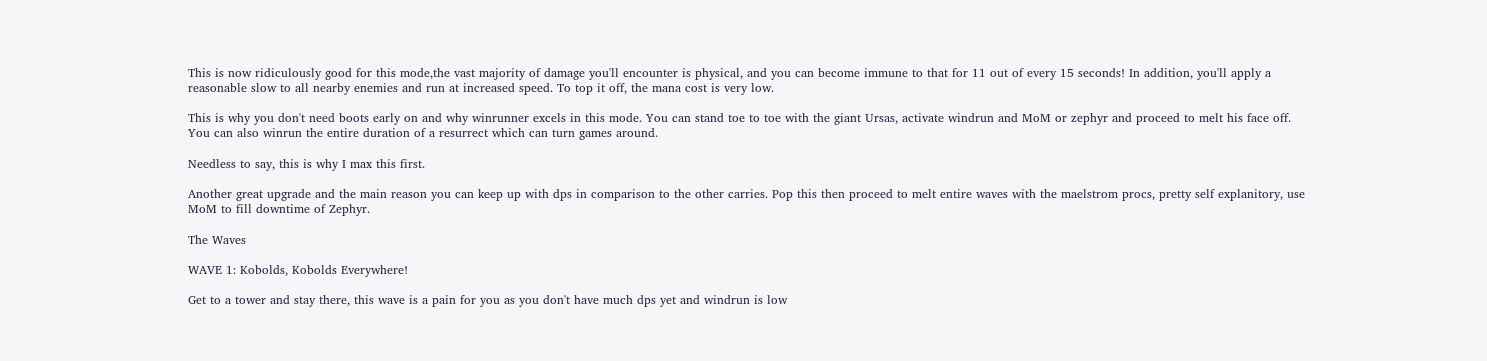This is now ridiculously good for this mode,the vast majority of damage you'll encounter is physical, and you can become immune to that for 11 out of every 15 seconds! In addition, you'll apply a reasonable slow to all nearby enemies and run at increased speed. To top it off, the mana cost is very low.

This is why you don't need boots early on and why winrunner excels in this mode. You can stand toe to toe with the giant Ursas, activate windrun and MoM or zephyr and proceed to melt his face off. You can also winrun the entire duration of a resurrect which can turn games around.

Needless to say, this is why I max this first.

Another great upgrade and the main reason you can keep up with dps in comparison to the other carries. Pop this then proceed to melt entire waves with the maelstrom procs, pretty self explanitory, use MoM to fill downtime of Zephyr.

The Waves

WAVE 1: Kobolds, Kobolds Everywhere!

Get to a tower and stay there, this wave is a pain for you as you don't have much dps yet and windrun is low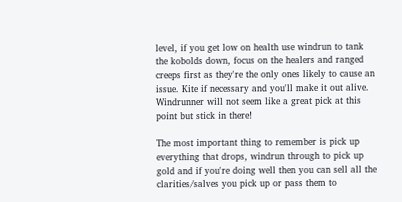level, if you get low on health use windrun to tank the kobolds down, focus on the healers and ranged creeps first as they're the only ones likely to cause an issue. Kite if necessary and you'll make it out alive. Windrunner will not seem like a great pick at this point but stick in there!

The most important thing to remember is pick up everything that drops, windrun through to pick up gold and if you're doing well then you can sell all the clarities/salves you pick up or pass them to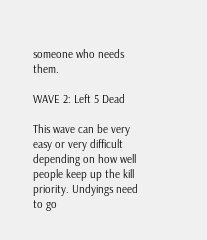someone who needs them.

WAVE 2: Left 5 Dead

This wave can be very easy or very difficult depending on how well people keep up the kill priority. Undyings need to go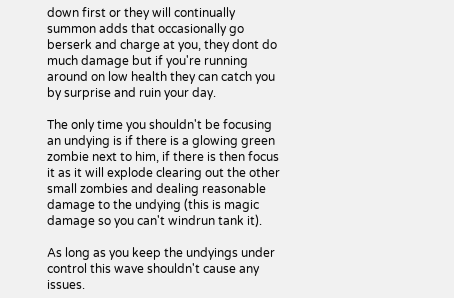down first or they will continually summon adds that occasionally go berserk and charge at you, they dont do much damage but if you're running around on low health they can catch you by surprise and ruin your day.

The only time you shouldn't be focusing an undying is if there is a glowing green zombie next to him, if there is then focus it as it will explode clearing out the other small zombies and dealing reasonable damage to the undying (this is magic damage so you can't windrun tank it).

As long as you keep the undyings under control this wave shouldn't cause any issues.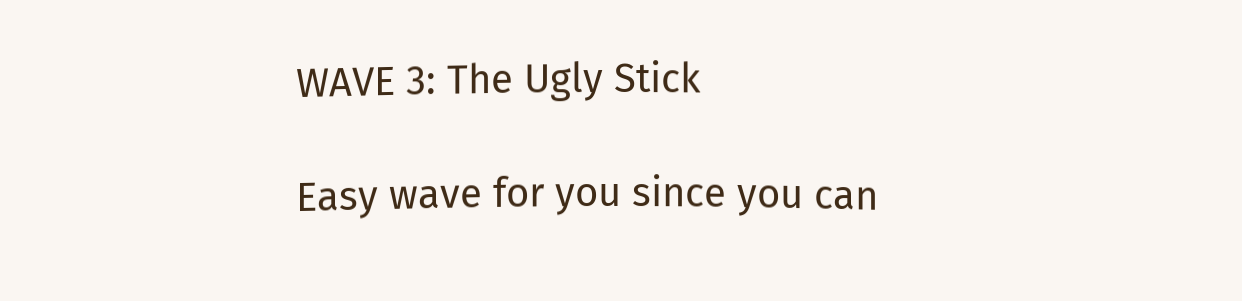WAVE 3: The Ugly Stick

Easy wave for you since you can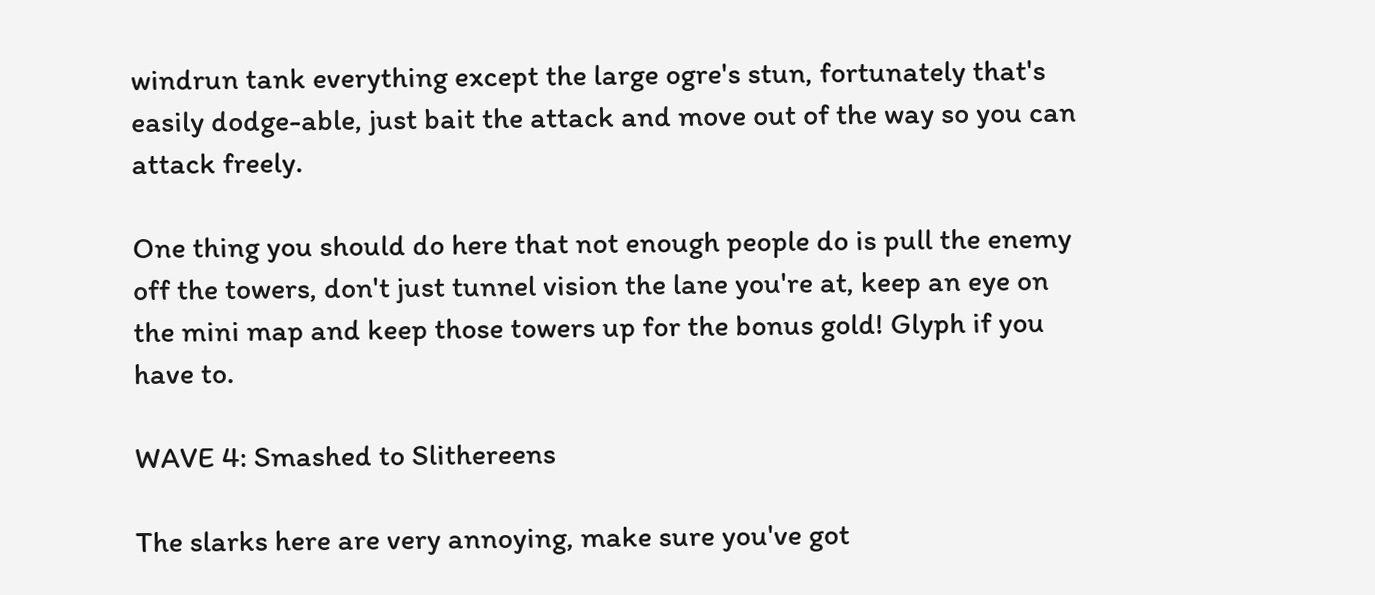windrun tank everything except the large ogre's stun, fortunately that's easily dodge-able, just bait the attack and move out of the way so you can attack freely.

One thing you should do here that not enough people do is pull the enemy off the towers, don't just tunnel vision the lane you're at, keep an eye on the mini map and keep those towers up for the bonus gold! Glyph if you have to.

WAVE 4: Smashed to Slithereens

The slarks here are very annoying, make sure you've got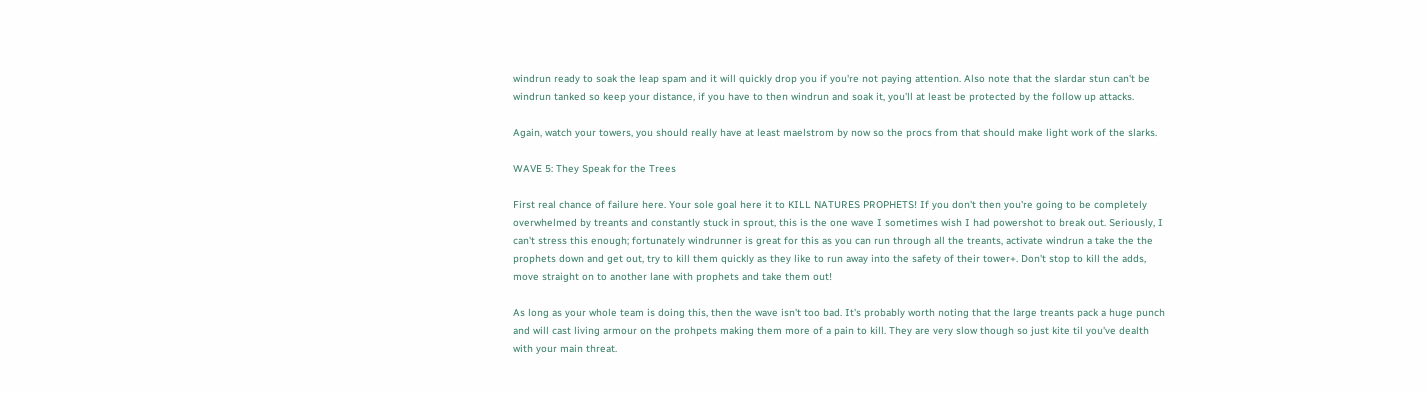windrun ready to soak the leap spam and it will quickly drop you if you're not paying attention. Also note that the slardar stun can't be windrun tanked so keep your distance, if you have to then windrun and soak it, you'll at least be protected by the follow up attacks.

Again, watch your towers, you should really have at least maelstrom by now so the procs from that should make light work of the slarks.

WAVE 5: They Speak for the Trees

First real chance of failure here. Your sole goal here it to KILL NATURES PROPHETS! If you don't then you're going to be completely overwhelmed by treants and constantly stuck in sprout, this is the one wave I sometimes wish I had powershot to break out. Seriously, I can't stress this enough; fortunately windrunner is great for this as you can run through all the treants, activate windrun a take the the prophets down and get out, try to kill them quickly as they like to run away into the safety of their tower+. Don't stop to kill the adds, move straight on to another lane with prophets and take them out!

As long as your whole team is doing this, then the wave isn't too bad. It's probably worth noting that the large treants pack a huge punch and will cast living armour on the prohpets making them more of a pain to kill. They are very slow though so just kite til you've dealth with your main threat.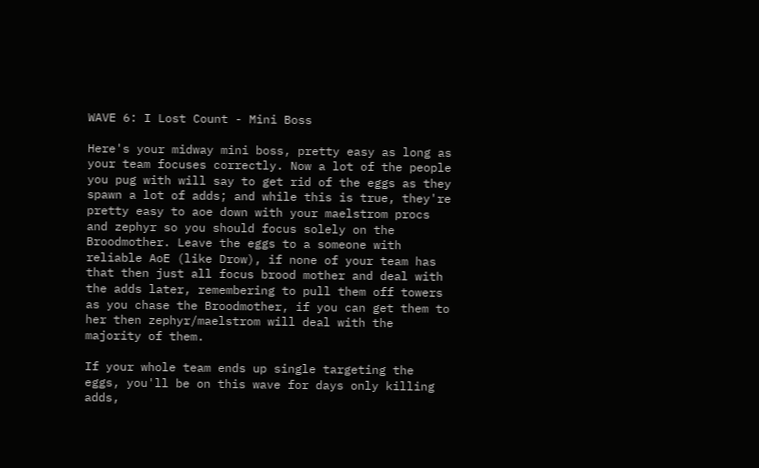WAVE 6: I Lost Count - Mini Boss

Here's your midway mini boss, pretty easy as long as your team focuses correctly. Now a lot of the people you pug with will say to get rid of the eggs as they spawn a lot of adds; and while this is true, they're pretty easy to aoe down with your maelstrom procs and zephyr so you should focus solely on the Broodmother. Leave the eggs to a someone with reliable AoE (like Drow), if none of your team has that then just all focus brood mother and deal with the adds later, remembering to pull them off towers as you chase the Broodmother, if you can get them to her then zephyr/maelstrom will deal with the majority of them.

If your whole team ends up single targeting the eggs, you'll be on this wave for days only killing adds,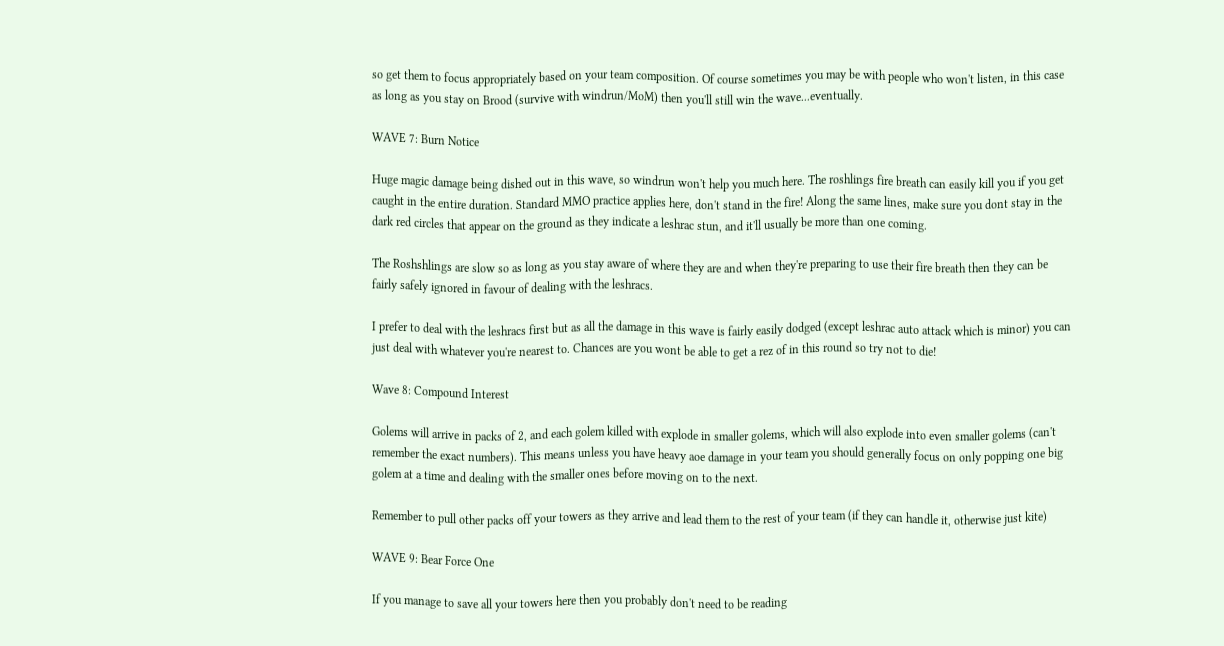so get them to focus appropriately based on your team composition. Of course sometimes you may be with people who won't listen, in this case as long as you stay on Brood (survive with windrun/MoM) then you'll still win the wave...eventually.

WAVE 7: Burn Notice

Huge magic damage being dished out in this wave, so windrun won't help you much here. The roshlings fire breath can easily kill you if you get caught in the entire duration. Standard MMO practice applies here, don't stand in the fire! Along the same lines, make sure you dont stay in the dark red circles that appear on the ground as they indicate a leshrac stun, and it'll usually be more than one coming.

The Roshshlings are slow so as long as you stay aware of where they are and when they're preparing to use their fire breath then they can be fairly safely ignored in favour of dealing with the leshracs.

I prefer to deal with the leshracs first but as all the damage in this wave is fairly easily dodged (except leshrac auto attack which is minor) you can just deal with whatever you're nearest to. Chances are you wont be able to get a rez of in this round so try not to die!

Wave 8: Compound Interest

Golems will arrive in packs of 2, and each golem killed with explode in smaller golems, which will also explode into even smaller golems (can't remember the exact numbers). This means unless you have heavy aoe damage in your team you should generally focus on only popping one big golem at a time and dealing with the smaller ones before moving on to the next.

Remember to pull other packs off your towers as they arrive and lead them to the rest of your team (if they can handle it, otherwise just kite)

WAVE 9: Bear Force One

If you manage to save all your towers here then you probably don't need to be reading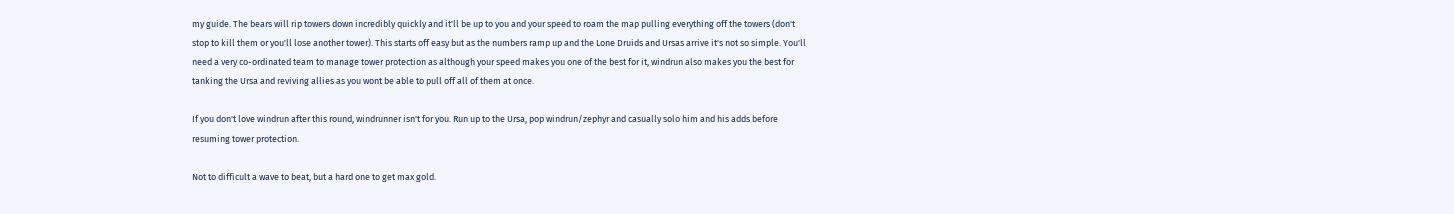my guide. The bears will rip towers down incredibly quickly and it'll be up to you and your speed to roam the map pulling everything off the towers (don't stop to kill them or you'll lose another tower). This starts off easy but as the numbers ramp up and the Lone Druids and Ursas arrive it's not so simple. You'll need a very co-ordinated team to manage tower protection as although your speed makes you one of the best for it, windrun also makes you the best for tanking the Ursa and reviving allies as you wont be able to pull off all of them at once.

If you don't love windrun after this round, windrunner isn't for you. Run up to the Ursa, pop windrun/zephyr and casually solo him and his adds before resuming tower protection.

Not to difficult a wave to beat, but a hard one to get max gold.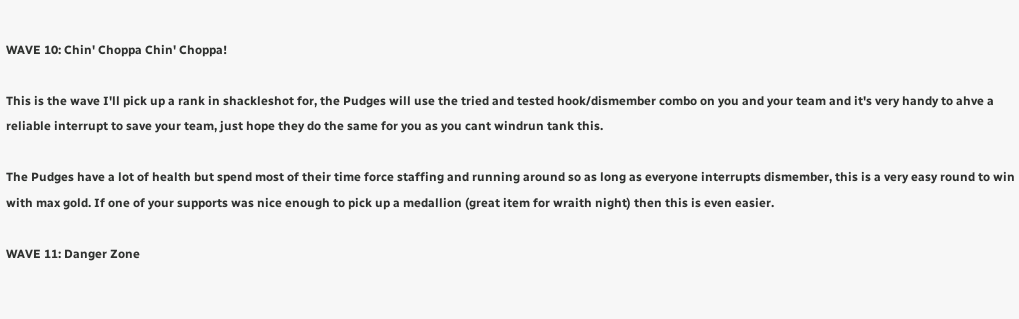WAVE 10: Chin' Choppa Chin' Choppa!

This is the wave I'll pick up a rank in shackleshot for, the Pudges will use the tried and tested hook/dismember combo on you and your team and it's very handy to ahve a reliable interrupt to save your team, just hope they do the same for you as you cant windrun tank this.

The Pudges have a lot of health but spend most of their time force staffing and running around so as long as everyone interrupts dismember, this is a very easy round to win with max gold. If one of your supports was nice enough to pick up a medallion (great item for wraith night) then this is even easier.

WAVE 11: Danger Zone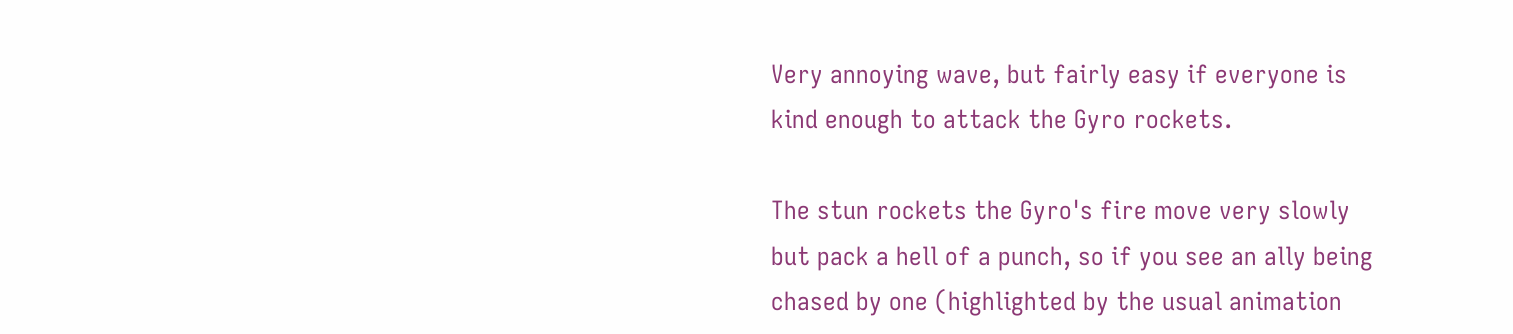Very annoying wave, but fairly easy if everyone is kind enough to attack the Gyro rockets.

The stun rockets the Gyro's fire move very slowly but pack a hell of a punch, so if you see an ally being chased by one (highlighted by the usual animation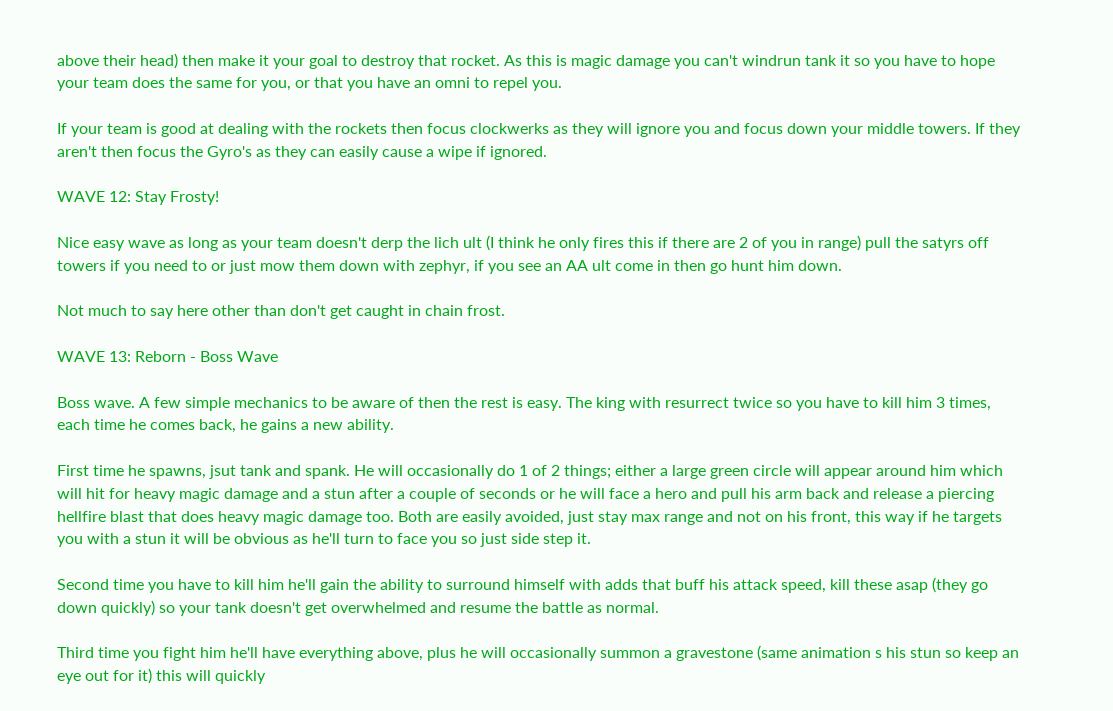above their head) then make it your goal to destroy that rocket. As this is magic damage you can't windrun tank it so you have to hope your team does the same for you, or that you have an omni to repel you.

If your team is good at dealing with the rockets then focus clockwerks as they will ignore you and focus down your middle towers. If they aren't then focus the Gyro's as they can easily cause a wipe if ignored.

WAVE 12: Stay Frosty!

Nice easy wave as long as your team doesn't derp the lich ult (I think he only fires this if there are 2 of you in range) pull the satyrs off towers if you need to or just mow them down with zephyr, if you see an AA ult come in then go hunt him down.

Not much to say here other than don't get caught in chain frost.

WAVE 13: Reborn - Boss Wave

Boss wave. A few simple mechanics to be aware of then the rest is easy. The king with resurrect twice so you have to kill him 3 times, each time he comes back, he gains a new ability.

First time he spawns, jsut tank and spank. He will occasionally do 1 of 2 things; either a large green circle will appear around him which will hit for heavy magic damage and a stun after a couple of seconds or he will face a hero and pull his arm back and release a piercing hellfire blast that does heavy magic damage too. Both are easily avoided, just stay max range and not on his front, this way if he targets you with a stun it will be obvious as he'll turn to face you so just side step it.

Second time you have to kill him he'll gain the ability to surround himself with adds that buff his attack speed, kill these asap (they go down quickly) so your tank doesn't get overwhelmed and resume the battle as normal.

Third time you fight him he'll have everything above, plus he will occasionally summon a gravestone (same animation s his stun so keep an eye out for it) this will quickly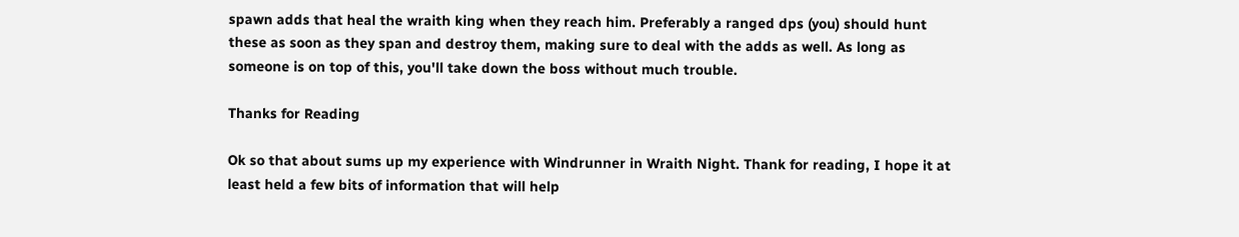spawn adds that heal the wraith king when they reach him. Preferably a ranged dps (you) should hunt these as soon as they span and destroy them, making sure to deal with the adds as well. As long as someone is on top of this, you'll take down the boss without much trouble.

Thanks for Reading

Ok so that about sums up my experience with Windrunner in Wraith Night. Thank for reading, I hope it at least held a few bits of information that will help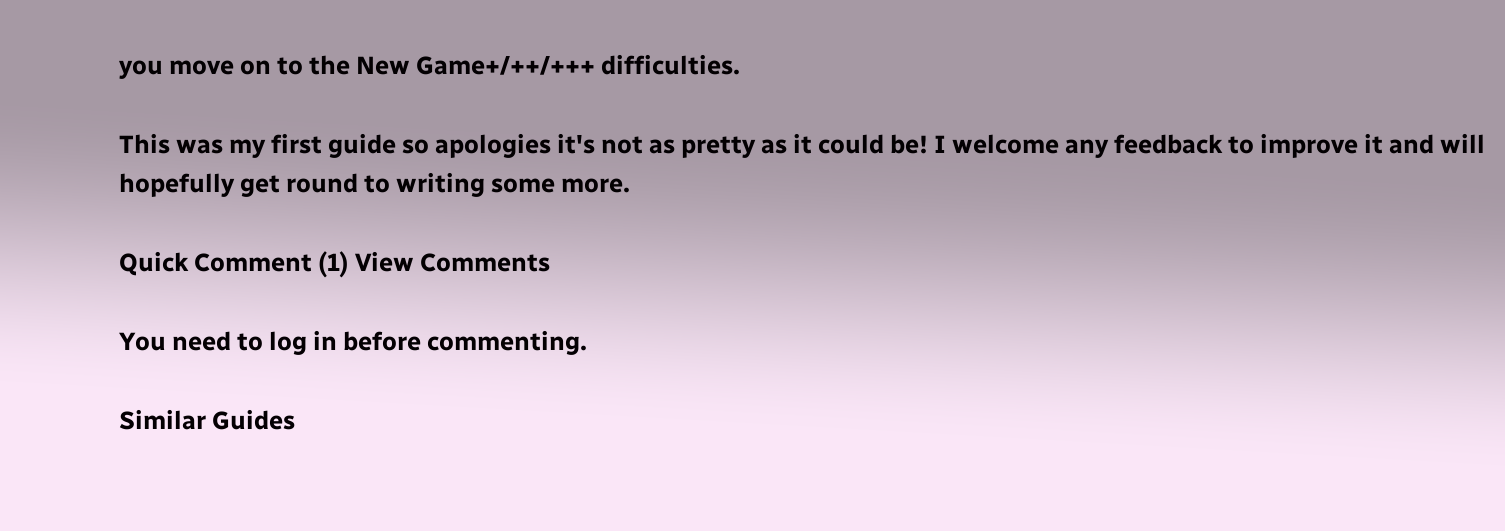you move on to the New Game+/++/+++ difficulties.

This was my first guide so apologies it's not as pretty as it could be! I welcome any feedback to improve it and will hopefully get round to writing some more.

Quick Comment (1) View Comments

You need to log in before commenting.

Similar Guides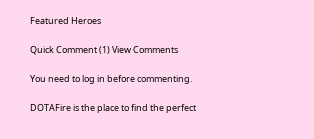Featured Heroes

Quick Comment (1) View Comments

You need to log in before commenting.

DOTAFire is the place to find the perfect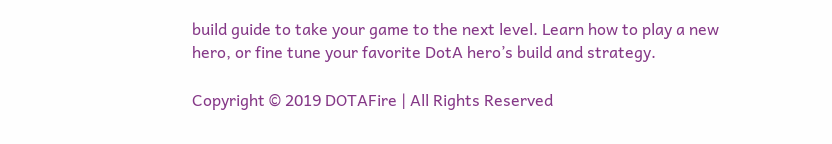build guide to take your game to the next level. Learn how to play a new hero, or fine tune your favorite DotA hero’s build and strategy.

Copyright © 2019 DOTAFire | All Rights Reserved